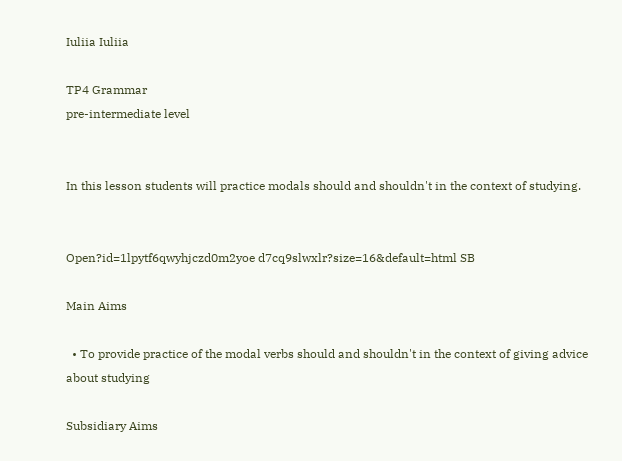Iuliia Iuliia

TP4 Grammar
pre-intermediate level


In this lesson students will practice modals should and shouldn't in the context of studying.


Open?id=1lpytf6qwyhjczd0m2yoe d7cq9slwxlr?size=16&default=html SB

Main Aims

  • To provide practice of the modal verbs should and shouldn't in the context of giving advice about studying

Subsidiary Aims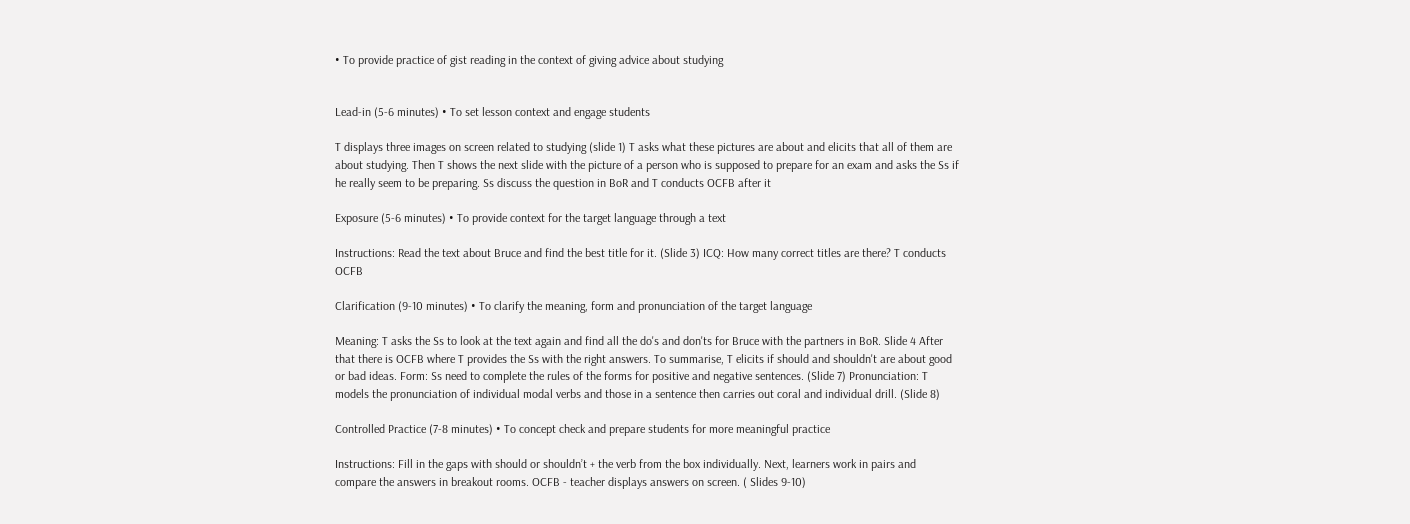• To provide practice of gist reading in the context of giving advice about studying


Lead-in (5-6 minutes) • To set lesson context and engage students

T displays three images on screen related to studying (slide 1) T asks what these pictures are about and elicits that all of them are about studying. Then T shows the next slide with the picture of a person who is supposed to prepare for an exam and asks the Ss if he really seem to be preparing. Ss discuss the question in BoR and T conducts OCFB after it

Exposure (5-6 minutes) • To provide context for the target language through a text

Instructions: Read the text about Bruce and find the best title for it. (Slide 3) ICQ: How many correct titles are there? T conducts OCFB

Clarification (9-10 minutes) • To clarify the meaning, form and pronunciation of the target language

Meaning: T asks the Ss to look at the text again and find all the do's and don'ts for Bruce with the partners in BoR. Slide 4 After that there is OCFB where T provides the Ss with the right answers. To summarise, T elicits if should and shouldn't are about good or bad ideas. Form: Ss need to complete the rules of the forms for positive and negative sentences. (Slide 7) Pronunciation: T models the pronunciation of individual modal verbs and those in a sentence then carries out coral and individual drill. (Slide 8)

Controlled Practice (7-8 minutes) • To concept check and prepare students for more meaningful practice

Instructions: Fill in the gaps with should or shouldn’t + the verb from the box individually. Next, learners work in pairs and compare the answers in breakout rooms. OCFB - teacher displays answers on screen. ( Slides 9-10)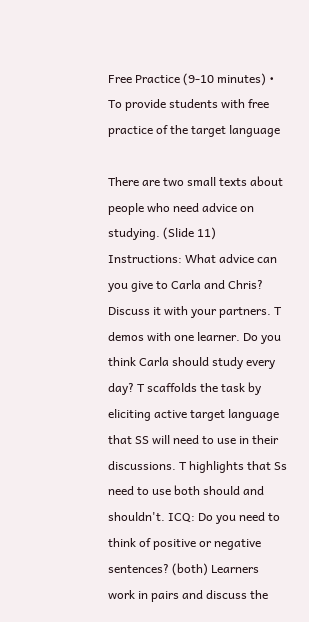Free Practice (9-10 minutes) • To provide students with free practice of the target language

There are two small texts about people who need advice on studying. (Slide 11) Instructions: What advice can you give to Carla and Chris? Discuss it with your partners. T demos with one learner. Do you think Carla should study every day? T scaffolds the task by eliciting active target language that SS will need to use in their discussions. T highlights that Ss need to use both should and shouldn't. ICQ: Do you need to think of positive or negative sentences? (both) Learners work in pairs and discuss the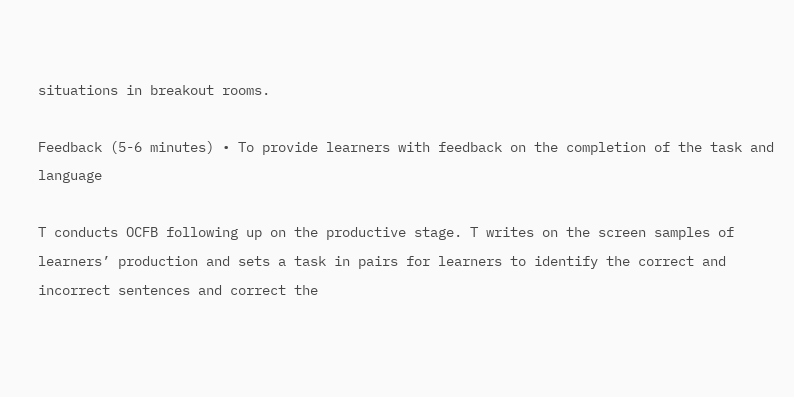situations in breakout rooms.

Feedback (5-6 minutes) • To provide learners with feedback on the completion of the task and language

T conducts OCFB following up on the productive stage. T writes on the screen samples of learners’ production and sets a task in pairs for learners to identify the correct and incorrect sentences and correct the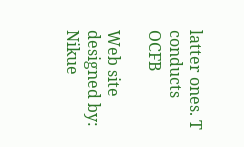latter ones. T conducts OCFB

Web site designed by: Nikue